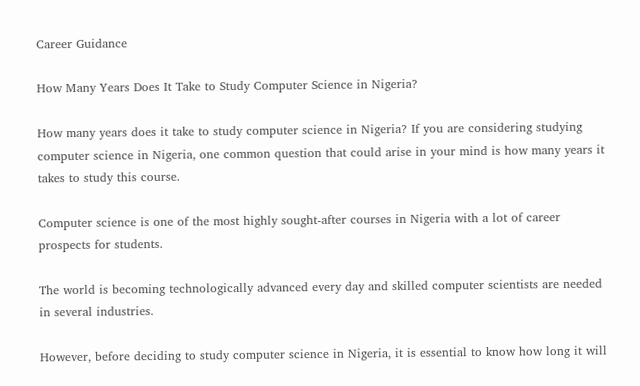Career Guidance

How Many Years Does It Take to Study Computer Science in Nigeria?

How many years does it take to study computer science in Nigeria? If you are considering studying computer science in Nigeria, one common question that could arise in your mind is how many years it takes to study this course.

Computer science is one of the most highly sought-after courses in Nigeria with a lot of career prospects for students.

The world is becoming technologically advanced every day and skilled computer scientists are needed in several industries.

However, before deciding to study computer science in Nigeria, it is essential to know how long it will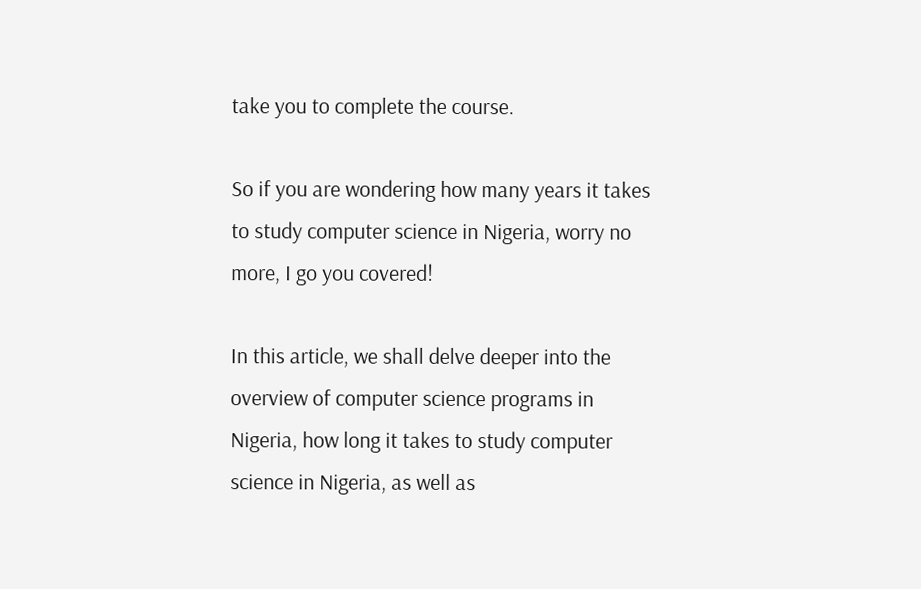take you to complete the course.

So if you are wondering how many years it takes to study computer science in Nigeria, worry no more, I go you covered!

In this article, we shall delve deeper into the overview of computer science programs in Nigeria, how long it takes to study computer science in Nigeria, as well as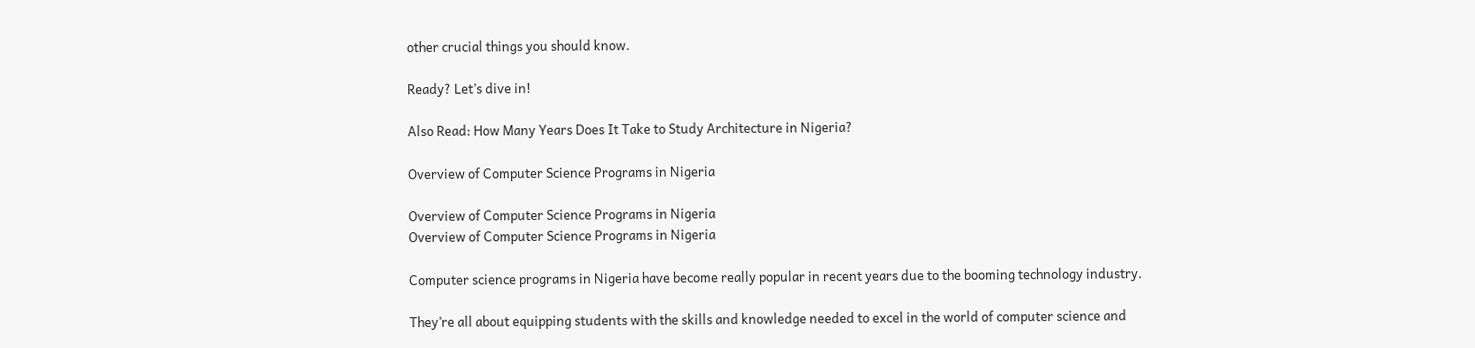other crucial things you should know.

Ready? Let’s dive in!

Also Read: How Many Years Does It Take to Study Architecture in Nigeria?

Overview of Computer Science Programs in Nigeria

Overview of Computer Science Programs in Nigeria
Overview of Computer Science Programs in Nigeria

Computer science programs in Nigeria have become really popular in recent years due to the booming technology industry.

They’re all about equipping students with the skills and knowledge needed to excel in the world of computer science and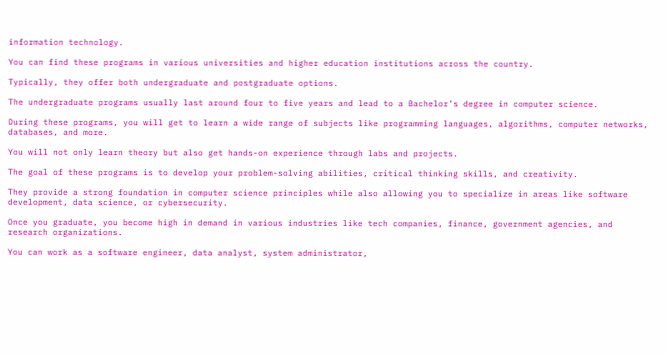information technology.

You can find these programs in various universities and higher education institutions across the country.

Typically, they offer both undergraduate and postgraduate options.

The undergraduate programs usually last around four to five years and lead to a Bachelor’s degree in computer science.

During these programs, you will get to learn a wide range of subjects like programming languages, algorithms, computer networks, databases, and more.

You will not only learn theory but also get hands-on experience through labs and projects.

The goal of these programs is to develop your problem-solving abilities, critical thinking skills, and creativity.

They provide a strong foundation in computer science principles while also allowing you to specialize in areas like software development, data science, or cybersecurity.

Once you graduate, you become high in demand in various industries like tech companies, finance, government agencies, and research organizations.

You can work as a software engineer, data analyst, system administrator,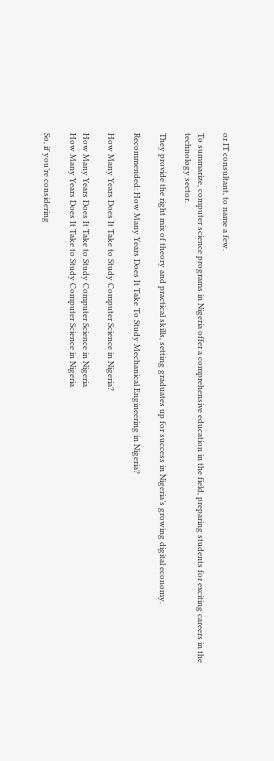or IT consultant, to name a few.

To summarize, computer science programs in Nigeria offer a comprehensive education in the field, preparing students for exciting careers in the technology sector.

They provide the right mix of theory and practical skills, setting graduates up for success in Nigeria’s growing digital economy.

Recommended: How Many Years Does It Take To Study Mechanical Engineering in Nigeria?

How Many Years Does It Take to Study Computer Science in Nigeria?

How Many Years Does It Take to Study Computer Science in Nigeria
How Many Years Does It Take to Study Computer Science in Nigeria

So, if you’re considering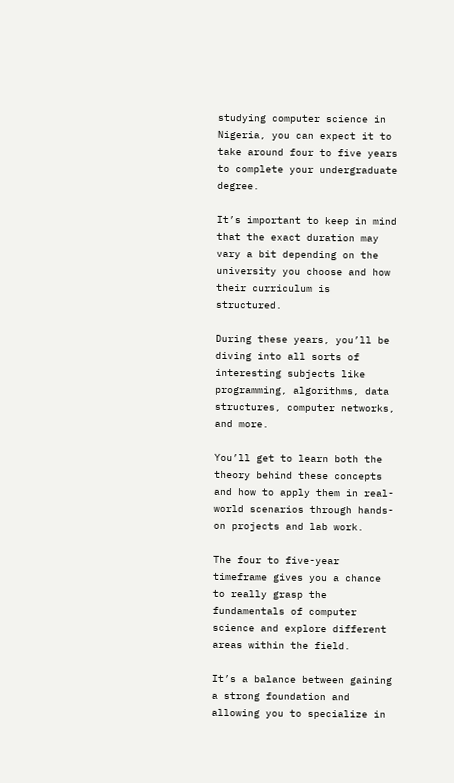studying computer science in Nigeria, you can expect it to take around four to five years to complete your undergraduate degree.

It’s important to keep in mind that the exact duration may vary a bit depending on the university you choose and how their curriculum is structured.

During these years, you’ll be diving into all sorts of interesting subjects like programming, algorithms, data structures, computer networks, and more.

You’ll get to learn both the theory behind these concepts and how to apply them in real-world scenarios through hands-on projects and lab work.

The four to five-year timeframe gives you a chance to really grasp the fundamentals of computer science and explore different areas within the field.

It’s a balance between gaining a strong foundation and allowing you to specialize in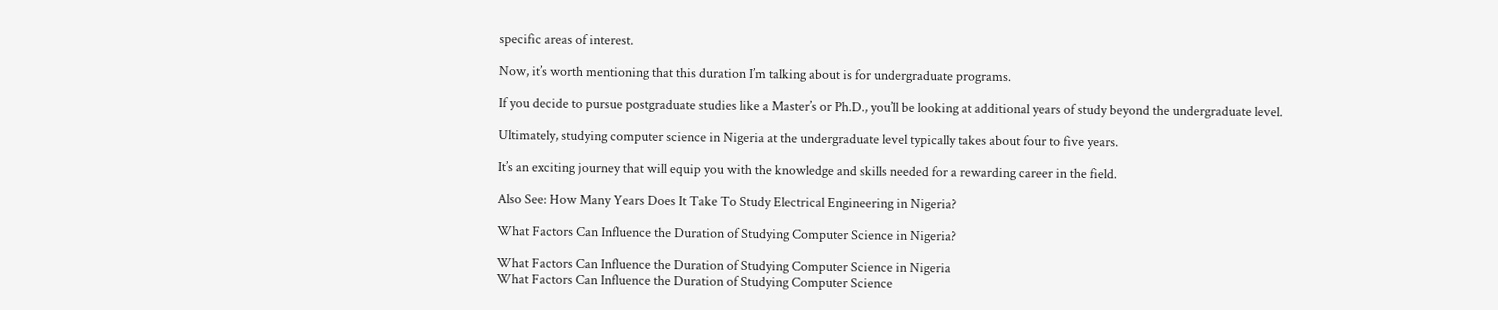specific areas of interest.

Now, it’s worth mentioning that this duration I’m talking about is for undergraduate programs.

If you decide to pursue postgraduate studies like a Master’s or Ph.D., you’ll be looking at additional years of study beyond the undergraduate level.

Ultimately, studying computer science in Nigeria at the undergraduate level typically takes about four to five years.

It’s an exciting journey that will equip you with the knowledge and skills needed for a rewarding career in the field.

Also See: How Many Years Does It Take To Study Electrical Engineering in Nigeria?

What Factors Can Influence the Duration of Studying Computer Science in Nigeria?

What Factors Can Influence the Duration of Studying Computer Science in Nigeria
What Factors Can Influence the Duration of Studying Computer Science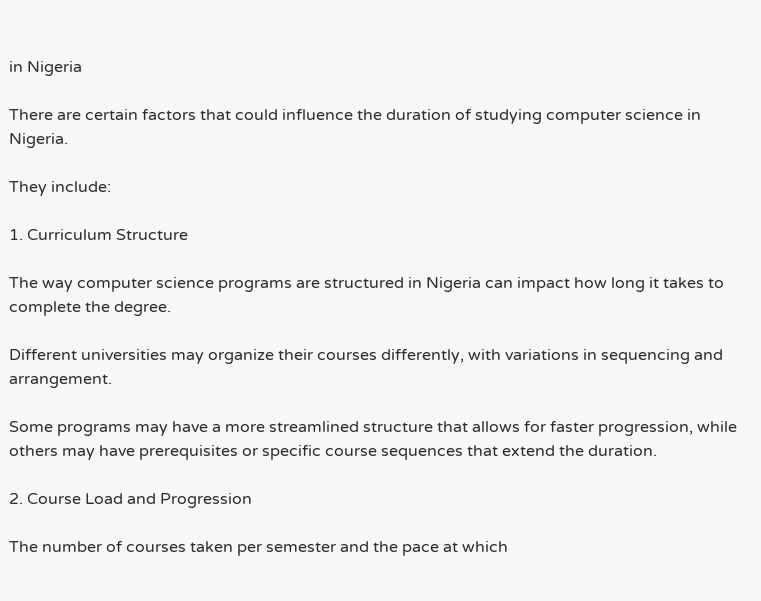in Nigeria

There are certain factors that could influence the duration of studying computer science in Nigeria.

They include:

1. Curriculum Structure

The way computer science programs are structured in Nigeria can impact how long it takes to complete the degree.

Different universities may organize their courses differently, with variations in sequencing and arrangement.

Some programs may have a more streamlined structure that allows for faster progression, while others may have prerequisites or specific course sequences that extend the duration.

2. Course Load and Progression

The number of courses taken per semester and the pace at which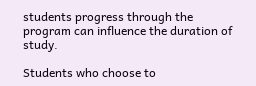students progress through the program can influence the duration of study.

Students who choose to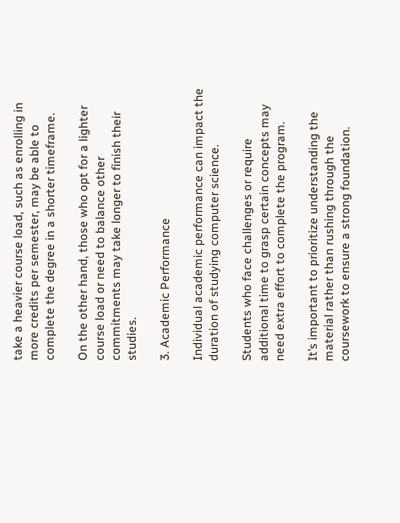take a heavier course load, such as enrolling in more credits per semester, may be able to complete the degree in a shorter timeframe.

On the other hand, those who opt for a lighter course load or need to balance other commitments may take longer to finish their studies.

3. Academic Performance

Individual academic performance can impact the duration of studying computer science.

Students who face challenges or require additional time to grasp certain concepts may need extra effort to complete the program.

It’s important to prioritize understanding the material rather than rushing through the coursework to ensure a strong foundation.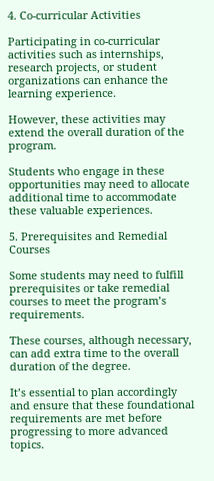4. Co-curricular Activities

Participating in co-curricular activities such as internships, research projects, or student organizations can enhance the learning experience.

However, these activities may extend the overall duration of the program.

Students who engage in these opportunities may need to allocate additional time to accommodate these valuable experiences.

5. Prerequisites and Remedial Courses

Some students may need to fulfill prerequisites or take remedial courses to meet the program’s requirements.

These courses, although necessary, can add extra time to the overall duration of the degree.

It’s essential to plan accordingly and ensure that these foundational requirements are met before progressing to more advanced topics.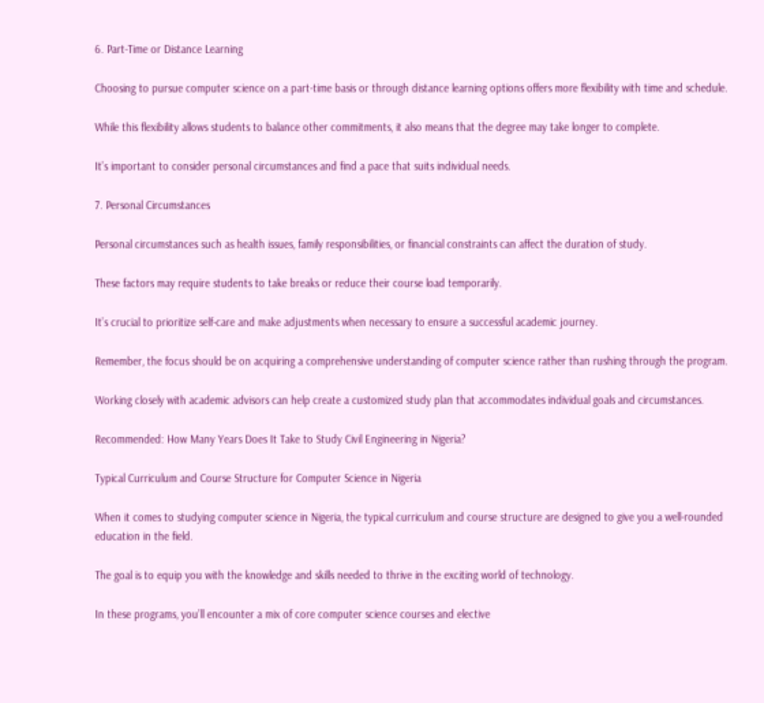6. Part-Time or Distance Learning

Choosing to pursue computer science on a part-time basis or through distance learning options offers more flexibility with time and schedule.

While this flexibility allows students to balance other commitments, it also means that the degree may take longer to complete.

It’s important to consider personal circumstances and find a pace that suits individual needs.

7. Personal Circumstances

Personal circumstances such as health issues, family responsibilities, or financial constraints can affect the duration of study.

These factors may require students to take breaks or reduce their course load temporarily.

It’s crucial to prioritize self-care and make adjustments when necessary to ensure a successful academic journey.

Remember, the focus should be on acquiring a comprehensive understanding of computer science rather than rushing through the program.

Working closely with academic advisors can help create a customized study plan that accommodates individual goals and circumstances.

Recommended: How Many Years Does It Take to Study Civil Engineering in Nigeria?

Typical Curriculum and Course Structure for Computer Science in Nigeria

When it comes to studying computer science in Nigeria, the typical curriculum and course structure are designed to give you a well-rounded education in the field.

The goal is to equip you with the knowledge and skills needed to thrive in the exciting world of technology.

In these programs, you’ll encounter a mix of core computer science courses and elective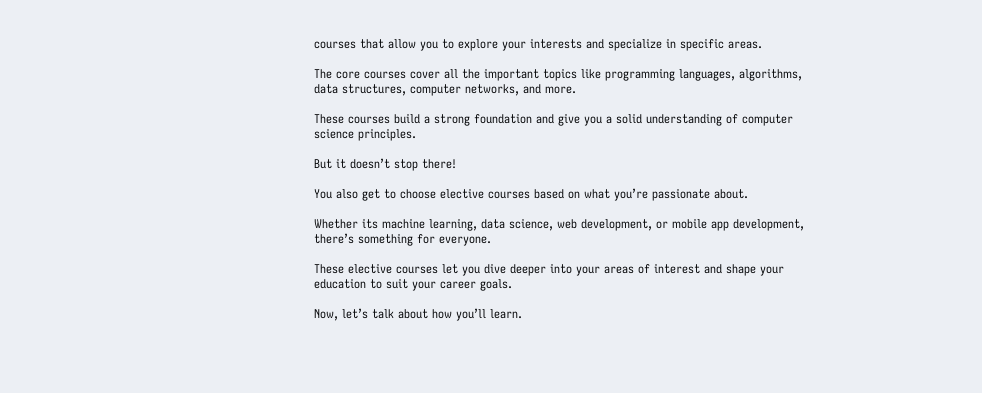courses that allow you to explore your interests and specialize in specific areas.

The core courses cover all the important topics like programming languages, algorithms, data structures, computer networks, and more.

These courses build a strong foundation and give you a solid understanding of computer science principles.

But it doesn’t stop there!

You also get to choose elective courses based on what you’re passionate about.

Whether its machine learning, data science, web development, or mobile app development, there’s something for everyone.

These elective courses let you dive deeper into your areas of interest and shape your education to suit your career goals.

Now, let’s talk about how you’ll learn.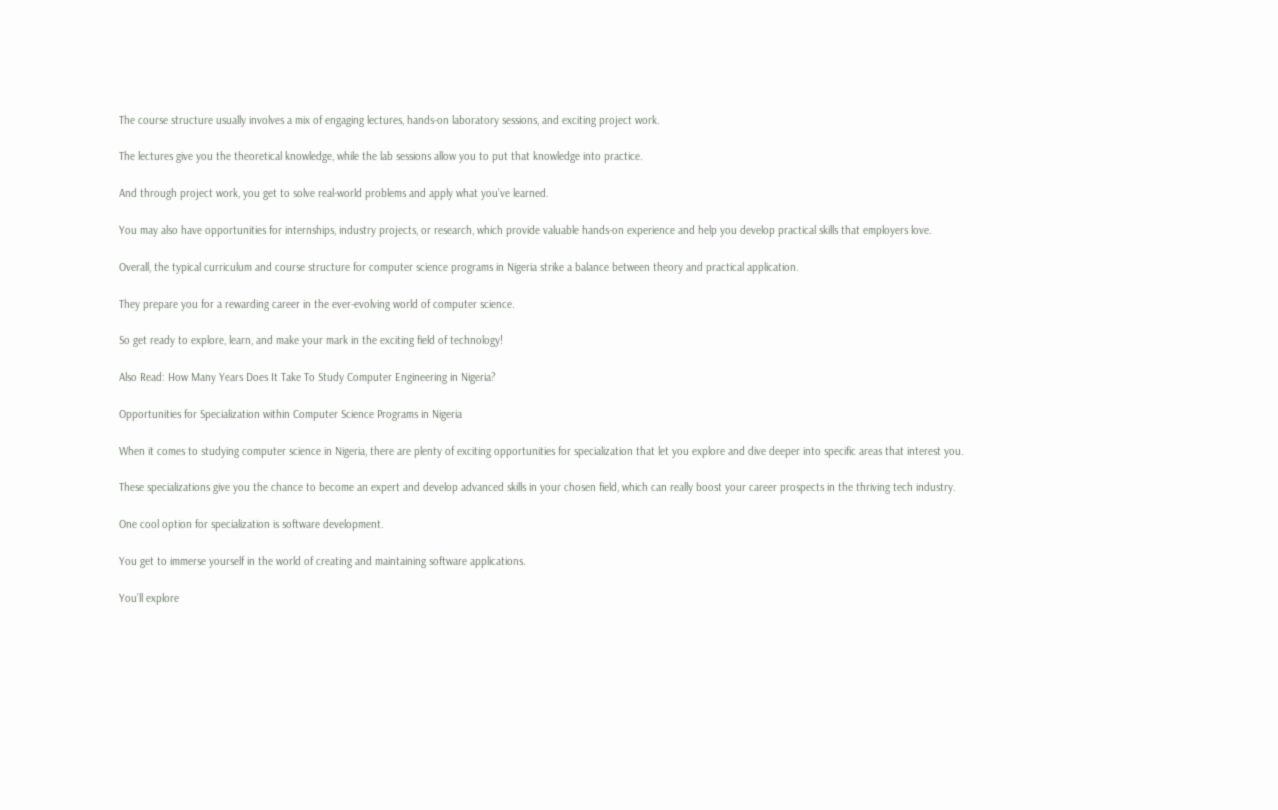The course structure usually involves a mix of engaging lectures, hands-on laboratory sessions, and exciting project work.

The lectures give you the theoretical knowledge, while the lab sessions allow you to put that knowledge into practice.

And through project work, you get to solve real-world problems and apply what you’ve learned.

You may also have opportunities for internships, industry projects, or research, which provide valuable hands-on experience and help you develop practical skills that employers love.

Overall, the typical curriculum and course structure for computer science programs in Nigeria strike a balance between theory and practical application.

They prepare you for a rewarding career in the ever-evolving world of computer science.

So get ready to explore, learn, and make your mark in the exciting field of technology!

Also Read: How Many Years Does It Take To Study Computer Engineering in Nigeria?

Opportunities for Specialization within Computer Science Programs in Nigeria

When it comes to studying computer science in Nigeria, there are plenty of exciting opportunities for specialization that let you explore and dive deeper into specific areas that interest you.

These specializations give you the chance to become an expert and develop advanced skills in your chosen field, which can really boost your career prospects in the thriving tech industry.

One cool option for specialization is software development.

You get to immerse yourself in the world of creating and maintaining software applications.

You’ll explore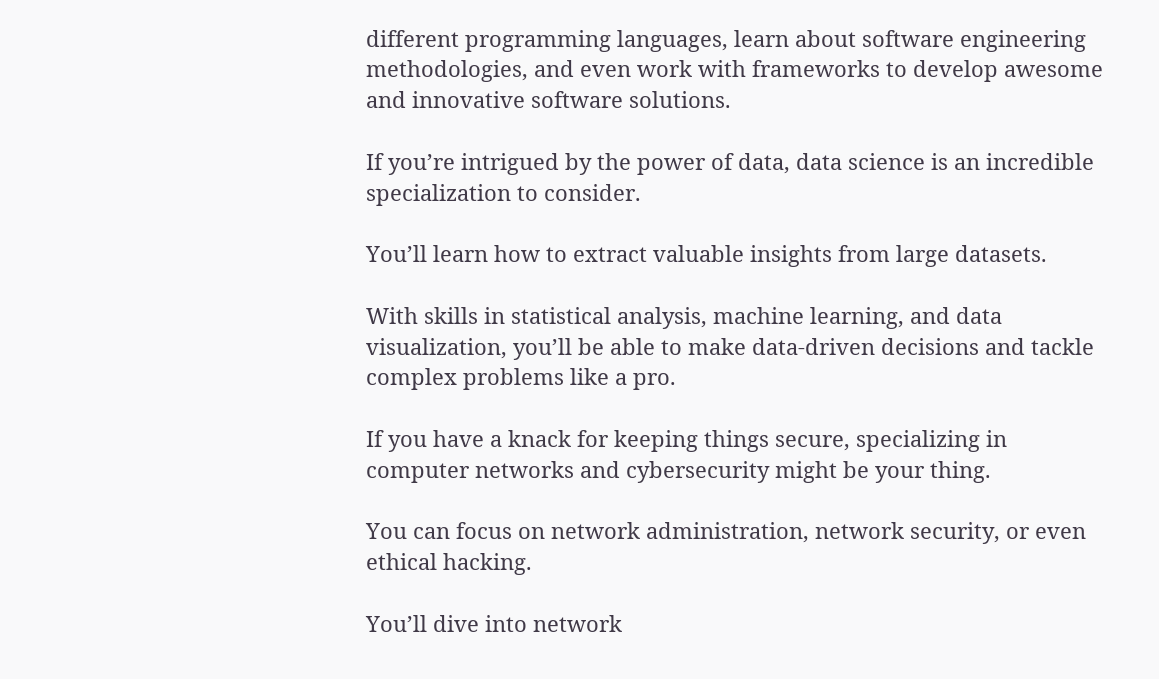different programming languages, learn about software engineering methodologies, and even work with frameworks to develop awesome and innovative software solutions.

If you’re intrigued by the power of data, data science is an incredible specialization to consider.

You’ll learn how to extract valuable insights from large datasets.

With skills in statistical analysis, machine learning, and data visualization, you’ll be able to make data-driven decisions and tackle complex problems like a pro.

If you have a knack for keeping things secure, specializing in computer networks and cybersecurity might be your thing.

You can focus on network administration, network security, or even ethical hacking.

You’ll dive into network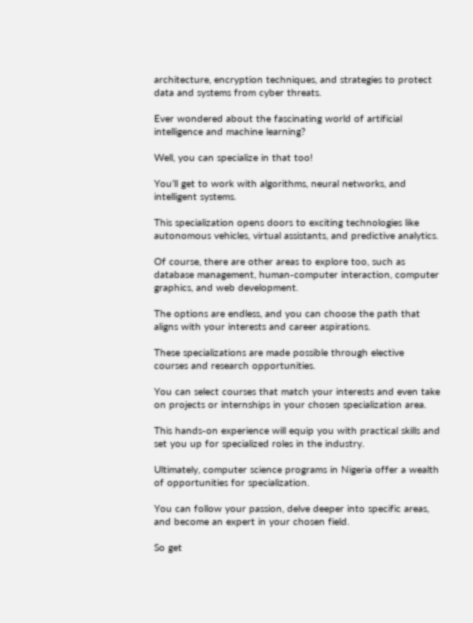architecture, encryption techniques, and strategies to protect data and systems from cyber threats.

Ever wondered about the fascinating world of artificial intelligence and machine learning?

Well, you can specialize in that too!

You’ll get to work with algorithms, neural networks, and intelligent systems.

This specialization opens doors to exciting technologies like autonomous vehicles, virtual assistants, and predictive analytics.

Of course, there are other areas to explore too, such as database management, human-computer interaction, computer graphics, and web development.

The options are endless, and you can choose the path that aligns with your interests and career aspirations.

These specializations are made possible through elective courses and research opportunities.

You can select courses that match your interests and even take on projects or internships in your chosen specialization area.

This hands-on experience will equip you with practical skills and set you up for specialized roles in the industry.

Ultimately, computer science programs in Nigeria offer a wealth of opportunities for specialization.

You can follow your passion, delve deeper into specific areas, and become an expert in your chosen field.

So get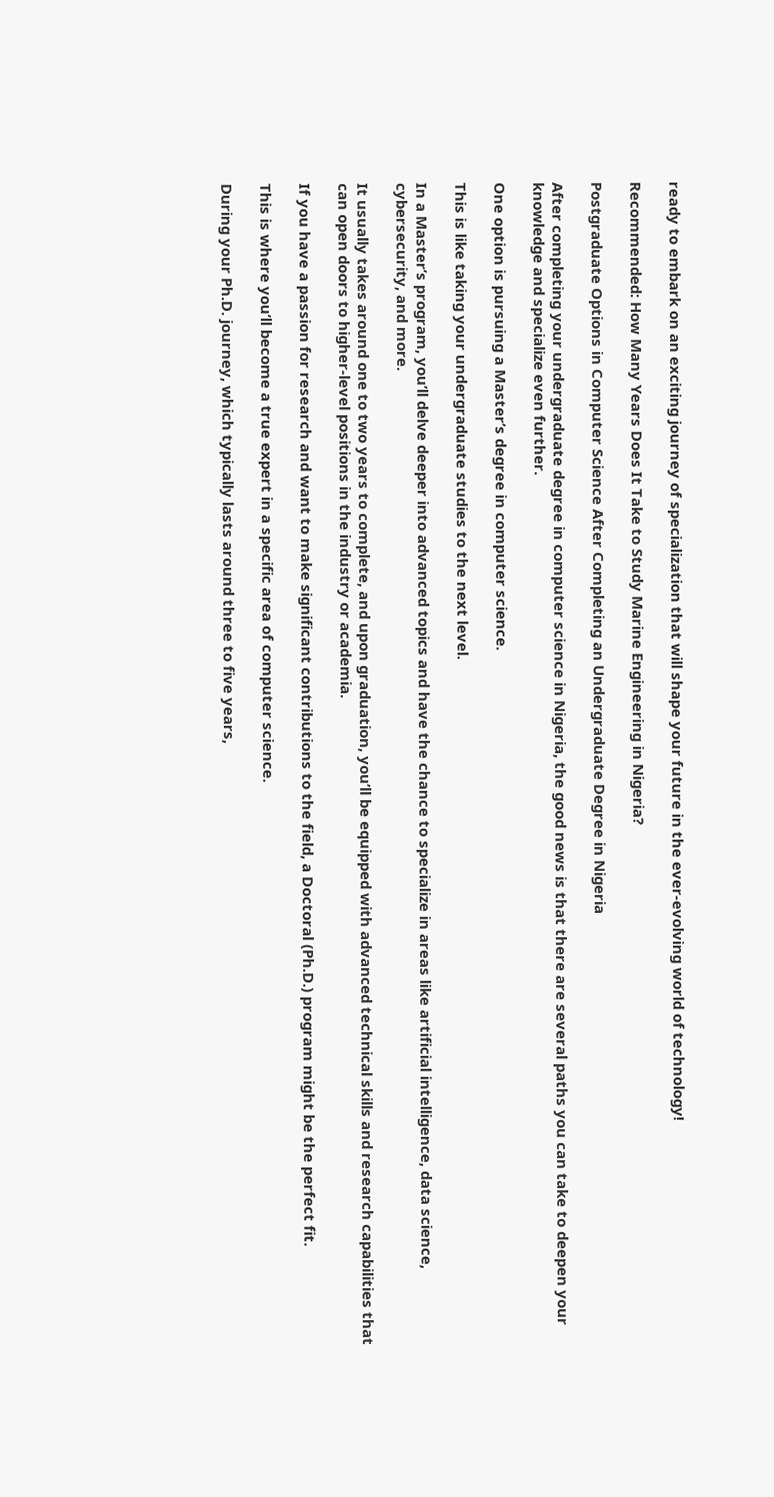ready to embark on an exciting journey of specialization that will shape your future in the ever-evolving world of technology!

Recommended: How Many Years Does It Take to Study Marine Engineering in Nigeria?

Postgraduate Options in Computer Science After Completing an Undergraduate Degree in Nigeria

After completing your undergraduate degree in computer science in Nigeria, the good news is that there are several paths you can take to deepen your knowledge and specialize even further.

One option is pursuing a Master’s degree in computer science.

This is like taking your undergraduate studies to the next level.

In a Master’s program, you’ll delve deeper into advanced topics and have the chance to specialize in areas like artificial intelligence, data science, cybersecurity, and more.

It usually takes around one to two years to complete, and upon graduation, you’ll be equipped with advanced technical skills and research capabilities that can open doors to higher-level positions in the industry or academia.

If you have a passion for research and want to make significant contributions to the field, a Doctoral (Ph.D.) program might be the perfect fit.

This is where you’ll become a true expert in a specific area of computer science.

During your Ph.D. journey, which typically lasts around three to five years,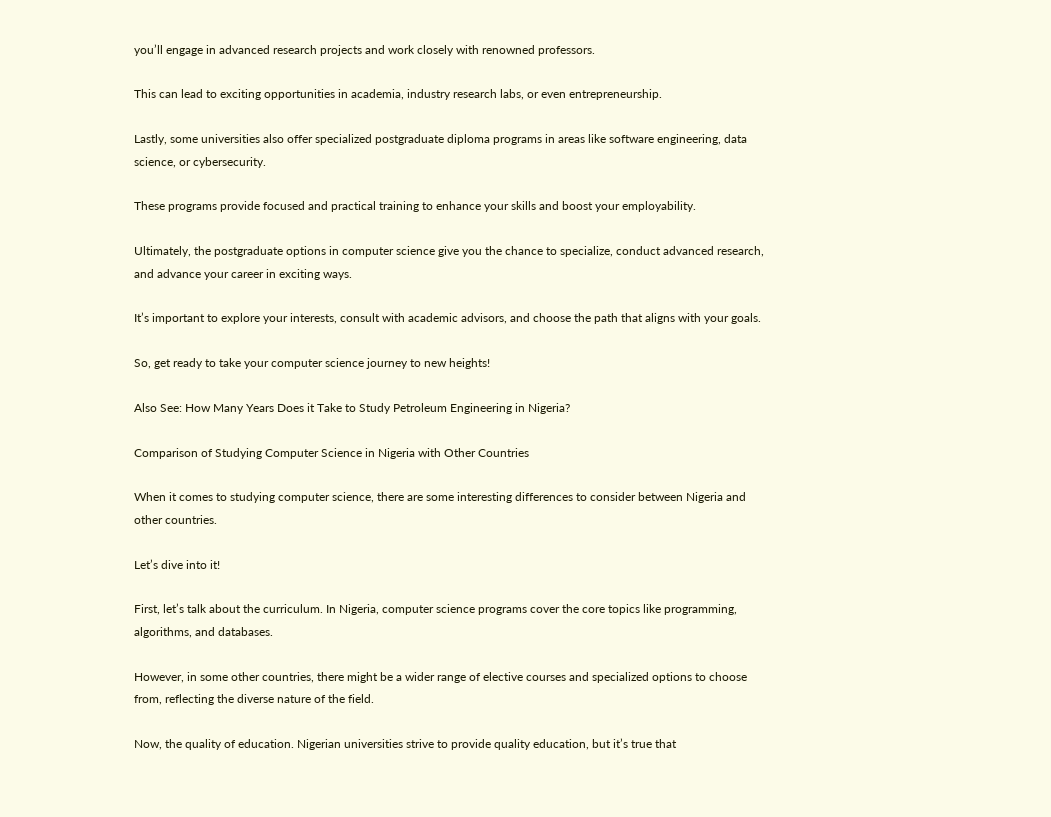you’ll engage in advanced research projects and work closely with renowned professors.

This can lead to exciting opportunities in academia, industry research labs, or even entrepreneurship.

Lastly, some universities also offer specialized postgraduate diploma programs in areas like software engineering, data science, or cybersecurity.

These programs provide focused and practical training to enhance your skills and boost your employability.

Ultimately, the postgraduate options in computer science give you the chance to specialize, conduct advanced research, and advance your career in exciting ways.

It’s important to explore your interests, consult with academic advisors, and choose the path that aligns with your goals.

So, get ready to take your computer science journey to new heights!

Also See: How Many Years Does it Take to Study Petroleum Engineering in Nigeria?

Comparison of Studying Computer Science in Nigeria with Other Countries

When it comes to studying computer science, there are some interesting differences to consider between Nigeria and other countries.

Let’s dive into it!

First, let’s talk about the curriculum. In Nigeria, computer science programs cover the core topics like programming, algorithms, and databases.

However, in some other countries, there might be a wider range of elective courses and specialized options to choose from, reflecting the diverse nature of the field.

Now, the quality of education. Nigerian universities strive to provide quality education, but it’s true that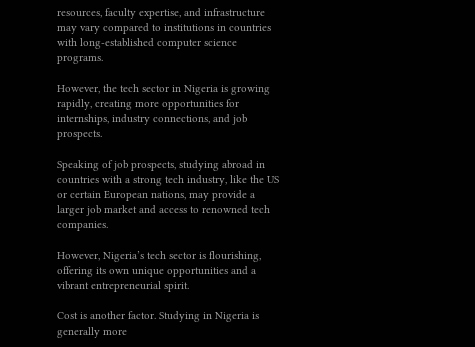resources, faculty expertise, and infrastructure may vary compared to institutions in countries with long-established computer science programs.

However, the tech sector in Nigeria is growing rapidly, creating more opportunities for internships, industry connections, and job prospects.

Speaking of job prospects, studying abroad in countries with a strong tech industry, like the US or certain European nations, may provide a larger job market and access to renowned tech companies.

However, Nigeria’s tech sector is flourishing, offering its own unique opportunities and a vibrant entrepreneurial spirit.

Cost is another factor. Studying in Nigeria is generally more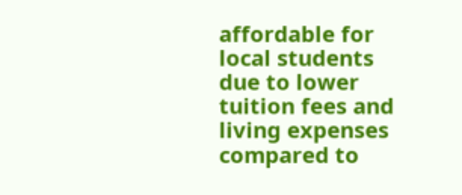affordable for local students due to lower tuition fees and living expenses compared to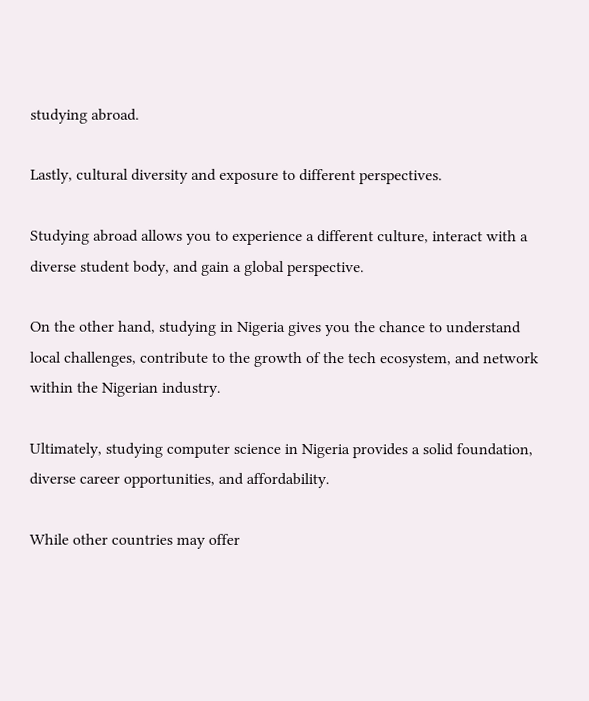studying abroad.

Lastly, cultural diversity and exposure to different perspectives.

Studying abroad allows you to experience a different culture, interact with a diverse student body, and gain a global perspective.

On the other hand, studying in Nigeria gives you the chance to understand local challenges, contribute to the growth of the tech ecosystem, and network within the Nigerian industry.

Ultimately, studying computer science in Nigeria provides a solid foundation, diverse career opportunities, and affordability.

While other countries may offer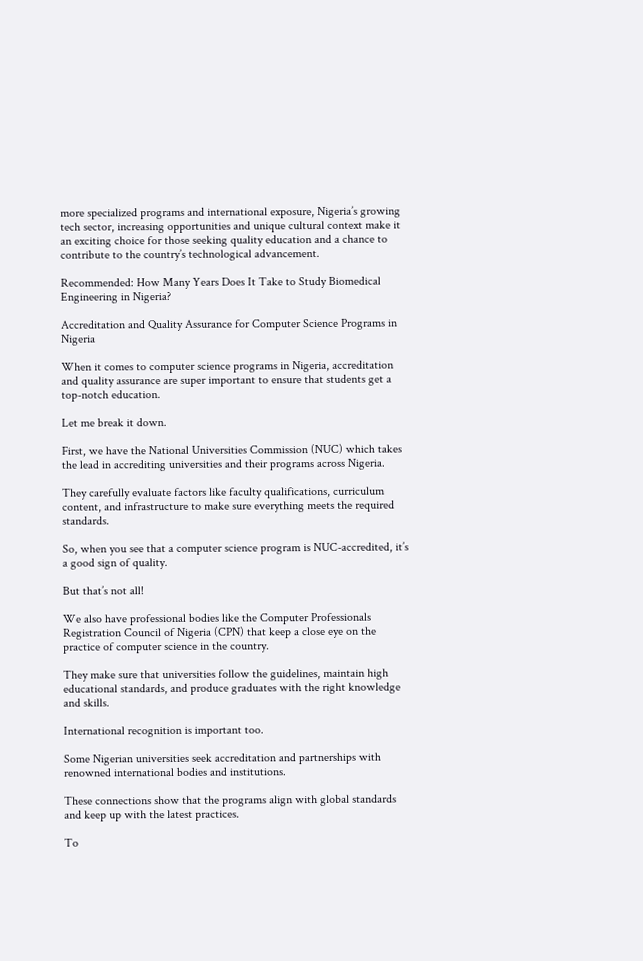more specialized programs and international exposure, Nigeria’s growing tech sector, increasing opportunities and unique cultural context make it an exciting choice for those seeking quality education and a chance to contribute to the country’s technological advancement.

Recommended: How Many Years Does It Take to Study Biomedical Engineering in Nigeria?

Accreditation and Quality Assurance for Computer Science Programs in Nigeria

When it comes to computer science programs in Nigeria, accreditation and quality assurance are super important to ensure that students get a top-notch education.

Let me break it down.

First, we have the National Universities Commission (NUC) which takes the lead in accrediting universities and their programs across Nigeria.

They carefully evaluate factors like faculty qualifications, curriculum content, and infrastructure to make sure everything meets the required standards.

So, when you see that a computer science program is NUC-accredited, it’s a good sign of quality.

But that’s not all!

We also have professional bodies like the Computer Professionals Registration Council of Nigeria (CPN) that keep a close eye on the practice of computer science in the country.

They make sure that universities follow the guidelines, maintain high educational standards, and produce graduates with the right knowledge and skills.

International recognition is important too.

Some Nigerian universities seek accreditation and partnerships with renowned international bodies and institutions.

These connections show that the programs align with global standards and keep up with the latest practices.

To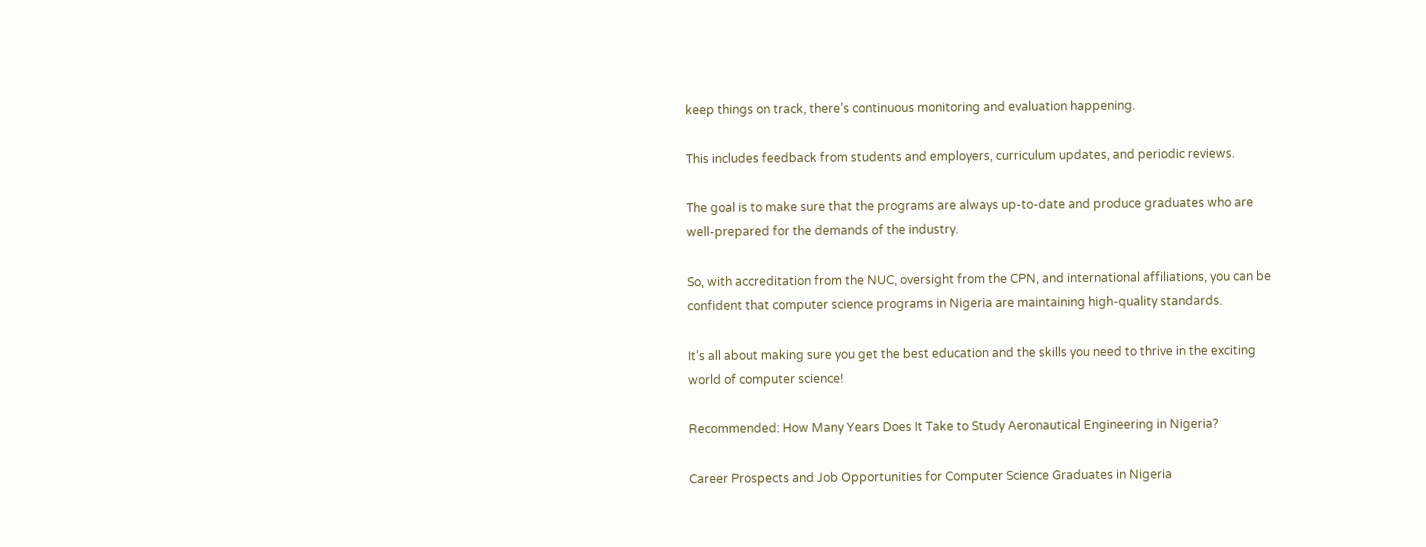keep things on track, there’s continuous monitoring and evaluation happening.

This includes feedback from students and employers, curriculum updates, and periodic reviews.

The goal is to make sure that the programs are always up-to-date and produce graduates who are well-prepared for the demands of the industry.

So, with accreditation from the NUC, oversight from the CPN, and international affiliations, you can be confident that computer science programs in Nigeria are maintaining high-quality standards.

It’s all about making sure you get the best education and the skills you need to thrive in the exciting world of computer science!

Recommended: How Many Years Does It Take to Study Aeronautical Engineering in Nigeria?

Career Prospects and Job Opportunities for Computer Science Graduates in Nigeria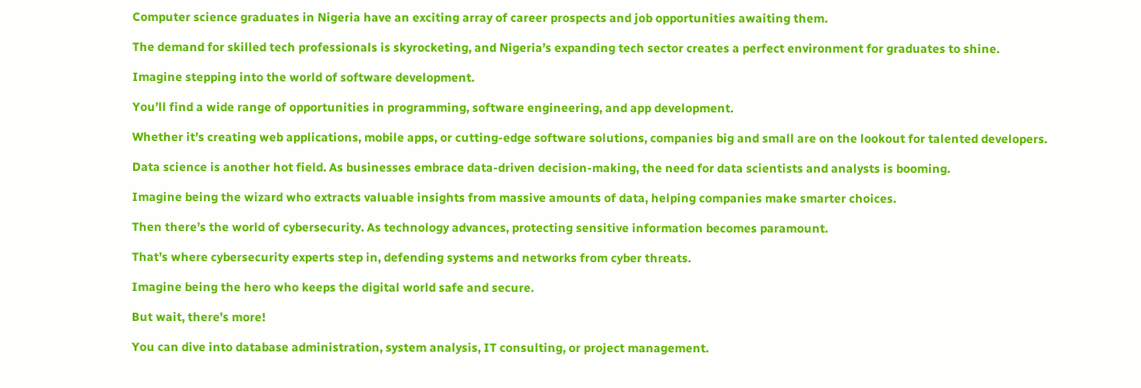Computer science graduates in Nigeria have an exciting array of career prospects and job opportunities awaiting them.

The demand for skilled tech professionals is skyrocketing, and Nigeria’s expanding tech sector creates a perfect environment for graduates to shine.

Imagine stepping into the world of software development.

You’ll find a wide range of opportunities in programming, software engineering, and app development.

Whether it’s creating web applications, mobile apps, or cutting-edge software solutions, companies big and small are on the lookout for talented developers.

Data science is another hot field. As businesses embrace data-driven decision-making, the need for data scientists and analysts is booming.

Imagine being the wizard who extracts valuable insights from massive amounts of data, helping companies make smarter choices.

Then there’s the world of cybersecurity. As technology advances, protecting sensitive information becomes paramount.

That’s where cybersecurity experts step in, defending systems and networks from cyber threats.

Imagine being the hero who keeps the digital world safe and secure.

But wait, there’s more!

You can dive into database administration, system analysis, IT consulting, or project management.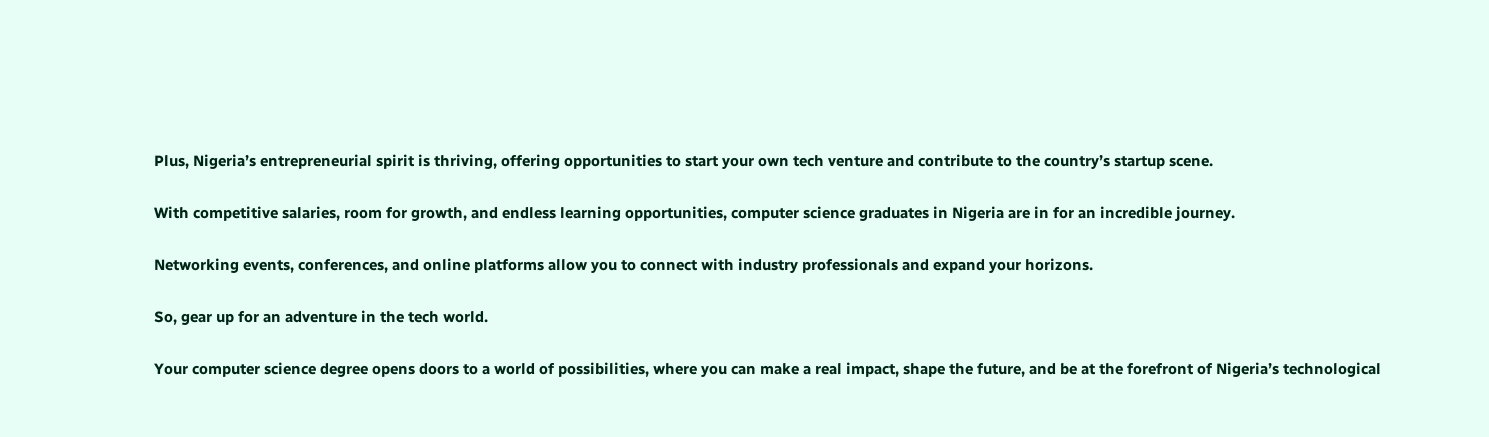Plus, Nigeria’s entrepreneurial spirit is thriving, offering opportunities to start your own tech venture and contribute to the country’s startup scene.

With competitive salaries, room for growth, and endless learning opportunities, computer science graduates in Nigeria are in for an incredible journey.

Networking events, conferences, and online platforms allow you to connect with industry professionals and expand your horizons.

So, gear up for an adventure in the tech world.

Your computer science degree opens doors to a world of possibilities, where you can make a real impact, shape the future, and be at the forefront of Nigeria’s technological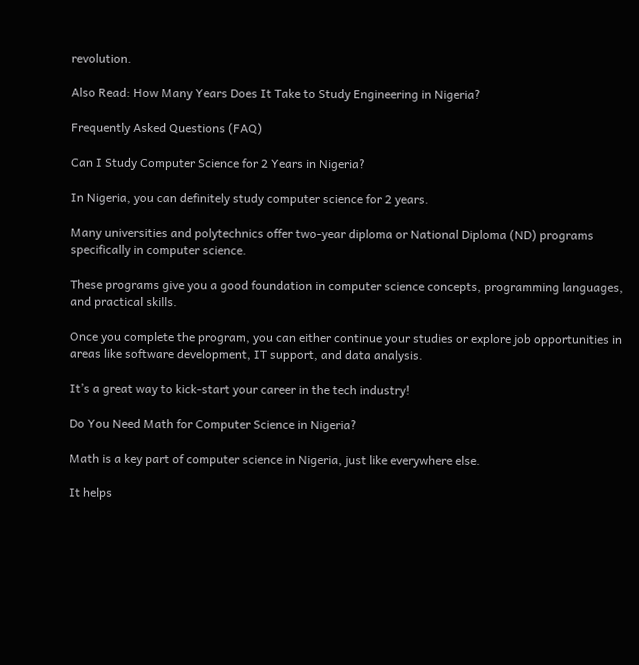revolution.

Also Read: How Many Years Does It Take to Study Engineering in Nigeria?

Frequently Asked Questions (FAQ)

Can I Study Computer Science for 2 Years in Nigeria?

In Nigeria, you can definitely study computer science for 2 years.

Many universities and polytechnics offer two-year diploma or National Diploma (ND) programs specifically in computer science.

These programs give you a good foundation in computer science concepts, programming languages, and practical skills.

Once you complete the program, you can either continue your studies or explore job opportunities in areas like software development, IT support, and data analysis.

It’s a great way to kick-start your career in the tech industry!

Do You Need Math for Computer Science in Nigeria?

Math is a key part of computer science in Nigeria, just like everywhere else.

It helps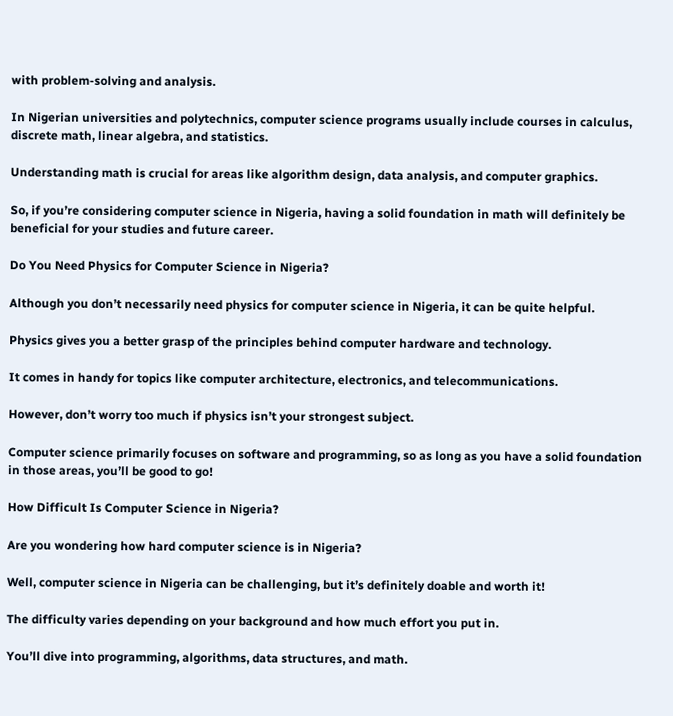with problem-solving and analysis.

In Nigerian universities and polytechnics, computer science programs usually include courses in calculus, discrete math, linear algebra, and statistics.

Understanding math is crucial for areas like algorithm design, data analysis, and computer graphics.

So, if you’re considering computer science in Nigeria, having a solid foundation in math will definitely be beneficial for your studies and future career.

Do You Need Physics for Computer Science in Nigeria?

Although you don’t necessarily need physics for computer science in Nigeria, it can be quite helpful.

Physics gives you a better grasp of the principles behind computer hardware and technology.

It comes in handy for topics like computer architecture, electronics, and telecommunications.

However, don’t worry too much if physics isn’t your strongest subject.

Computer science primarily focuses on software and programming, so as long as you have a solid foundation in those areas, you’ll be good to go!

How Difficult Is Computer Science in Nigeria?

Are you wondering how hard computer science is in Nigeria?

Well, computer science in Nigeria can be challenging, but it’s definitely doable and worth it!

The difficulty varies depending on your background and how much effort you put in.

You’ll dive into programming, algorithms, data structures, and math.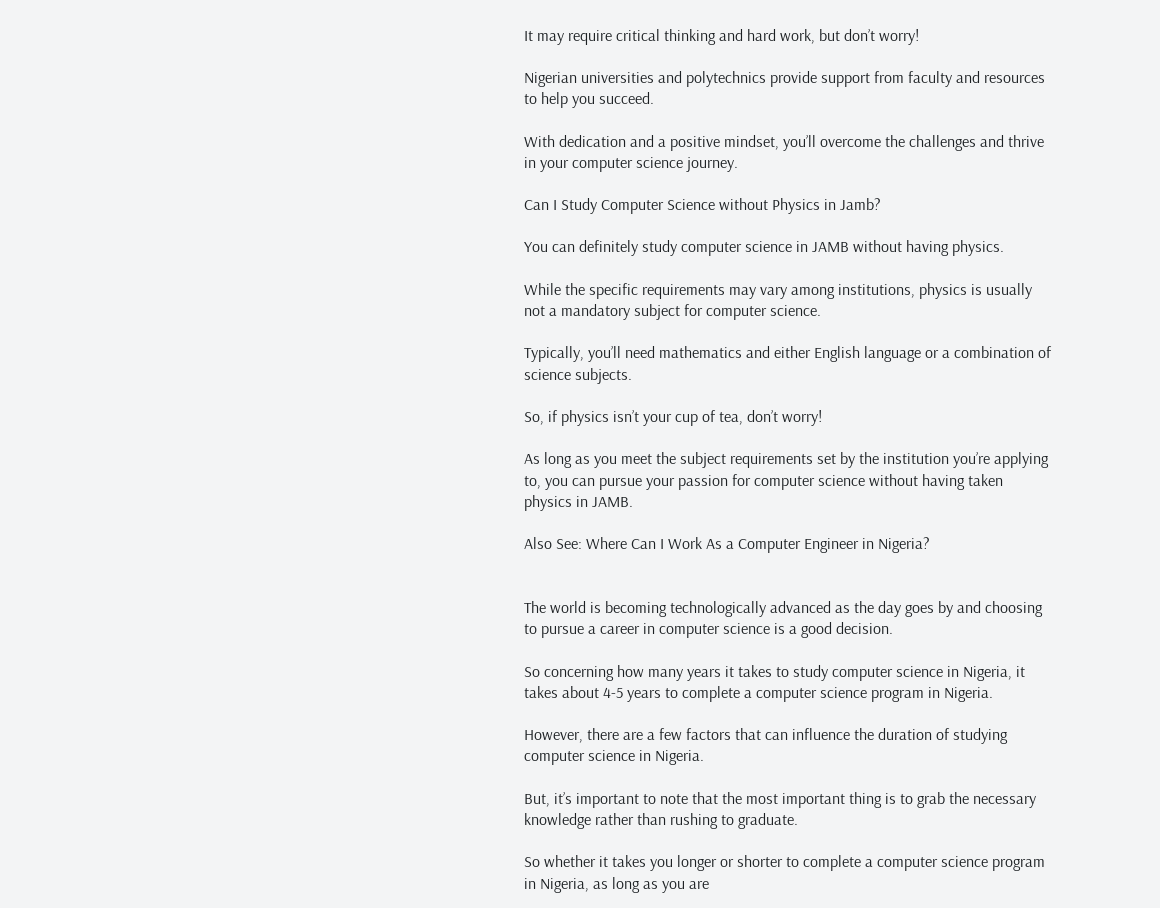It may require critical thinking and hard work, but don’t worry!

Nigerian universities and polytechnics provide support from faculty and resources to help you succeed.

With dedication and a positive mindset, you’ll overcome the challenges and thrive in your computer science journey.

Can I Study Computer Science without Physics in Jamb?

You can definitely study computer science in JAMB without having physics.

While the specific requirements may vary among institutions, physics is usually not a mandatory subject for computer science.

Typically, you’ll need mathematics and either English language or a combination of science subjects.

So, if physics isn’t your cup of tea, don’t worry!

As long as you meet the subject requirements set by the institution you’re applying to, you can pursue your passion for computer science without having taken physics in JAMB.

Also See: Where Can I Work As a Computer Engineer in Nigeria?


The world is becoming technologically advanced as the day goes by and choosing to pursue a career in computer science is a good decision.

So concerning how many years it takes to study computer science in Nigeria, it takes about 4-5 years to complete a computer science program in Nigeria.

However, there are a few factors that can influence the duration of studying computer science in Nigeria.

But, it’s important to note that the most important thing is to grab the necessary knowledge rather than rushing to graduate.

So whether it takes you longer or shorter to complete a computer science program in Nigeria, as long as you are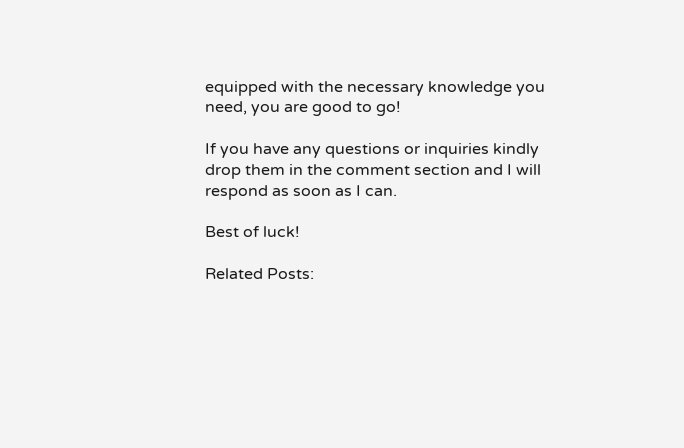equipped with the necessary knowledge you need, you are good to go!

If you have any questions or inquiries kindly drop them in the comment section and I will respond as soon as I can.

Best of luck!

Related Posts: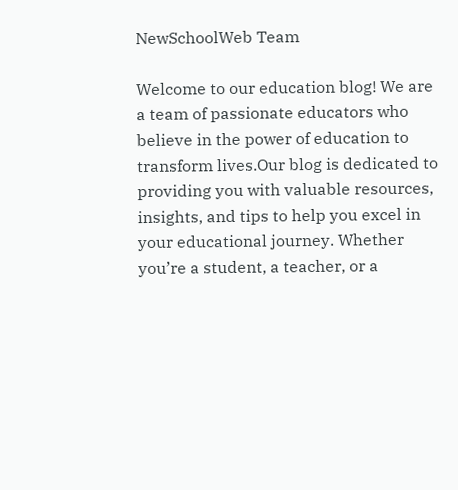NewSchoolWeb Team

Welcome to our education blog! We are a team of passionate educators who believe in the power of education to transform lives.Our blog is dedicated to providing you with valuable resources, insights, and tips to help you excel in your educational journey. Whether you’re a student, a teacher, or a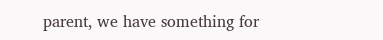parent, we have something for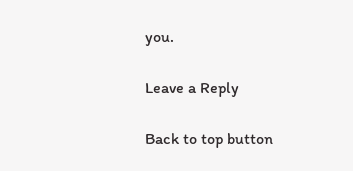you.

Leave a Reply

Back to top button